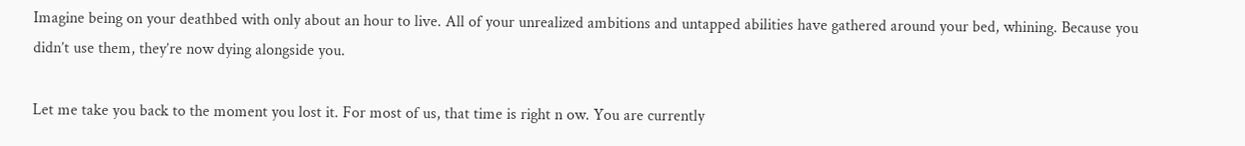Imagine being on your deathbed with only about an hour to live. All of your unrealized ambitions and untapped abilities have gathered around your bed, whining. Because you didn’t use them, they’re now dying alongside you.

Let me take you back to the moment you lost it. For most of us, that time is right n ow. You are currently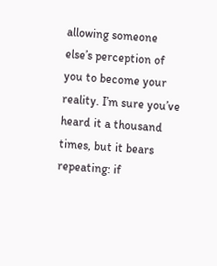allowing someone else’s perception of you to become your reality. I’m sure you’ve heard it a thousand times, but it bears repeating: if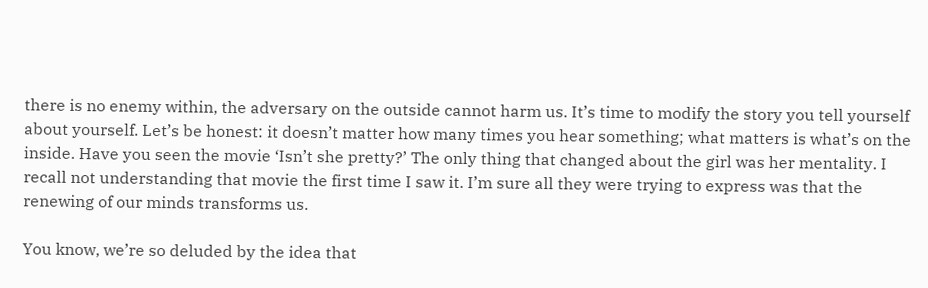there is no enemy within, the adversary on the outside cannot harm us. It’s time to modify the story you tell yourself about yourself. Let’s be honest: it doesn’t matter how many times you hear something; what matters is what’s on the inside. Have you seen the movie ‘Isn’t she pretty?’ The only thing that changed about the girl was her mentality. I recall not understanding that movie the first time I saw it. I’m sure all they were trying to express was that the renewing of our minds transforms us.

You know, we’re so deluded by the idea that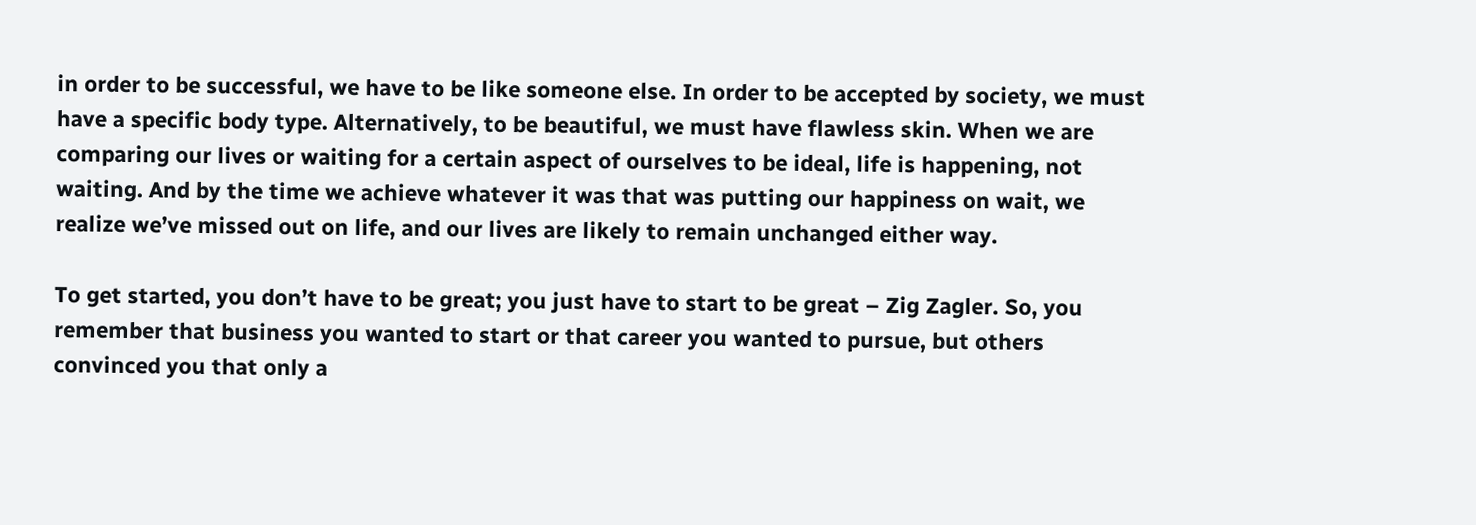in order to be successful, we have to be like someone else. In order to be accepted by society, we must have a specific body type. Alternatively, to be beautiful, we must have flawless skin. When we are comparing our lives or waiting for a certain aspect of ourselves to be ideal, life is happening, not waiting. And by the time we achieve whatever it was that was putting our happiness on wait, we realize we’ve missed out on life, and our lives are likely to remain unchanged either way.

To get started, you don’t have to be great; you just have to start to be great – Zig Zagler. So, you remember that business you wanted to start or that career you wanted to pursue, but others convinced you that only a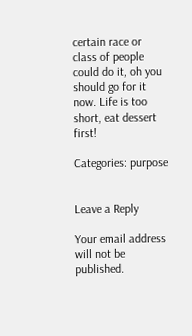certain race or class of people could do it, oh you should go for it now. Life is too short, eat dessert first!

Categories: purpose


Leave a Reply

Your email address will not be published.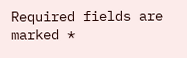Required fields are marked *